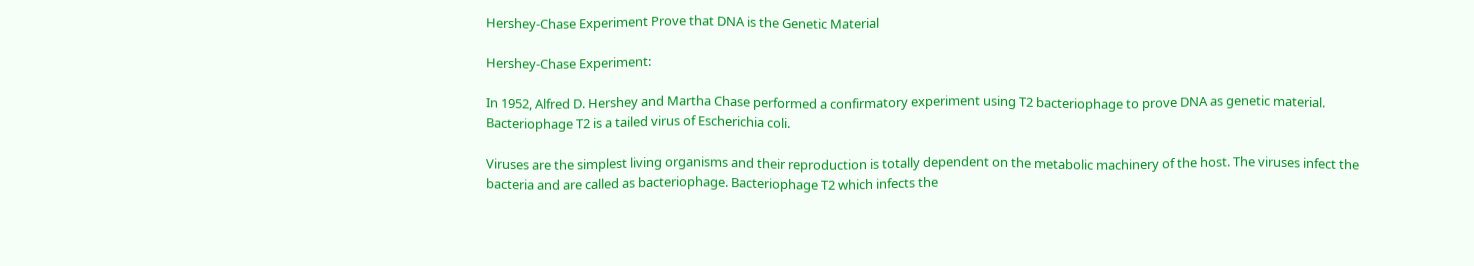Hershey-Chase Experiment Prove that DNA is the Genetic Material

Hershey-Chase Experiment:

In 1952, Alfred D. Hershey and Martha Chase performed a confirmatory experiment using T2 bacteriophage to prove DNA as genetic material. Bacteriophage T2 is a tailed virus of Escherichia coli.

Viruses are the simplest living organisms and their reproduction is totally dependent on the metabolic machinery of the host. The viruses infect the bacteria and are called as bacteriophage. Bacteriophage T2 which infects the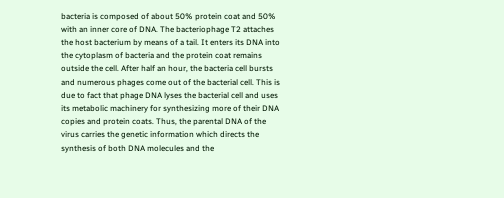bacteria is composed of about 50% protein coat and 50% with an inner core of DNA. The bacteriophage T2 attaches the host bacterium by means of a tail. It enters its DNA into the cytoplasm of bacteria and the protein coat remains outside the cell. After half an hour, the bacteria cell bursts and numerous phages come out of the bacterial cell. This is due to fact that phage DNA lyses the bacterial cell and uses its metabolic machinery for synthesizing more of their DNA copies and protein coats. Thus, the parental DNA of the virus carries the genetic information which directs the synthesis of both DNA molecules and the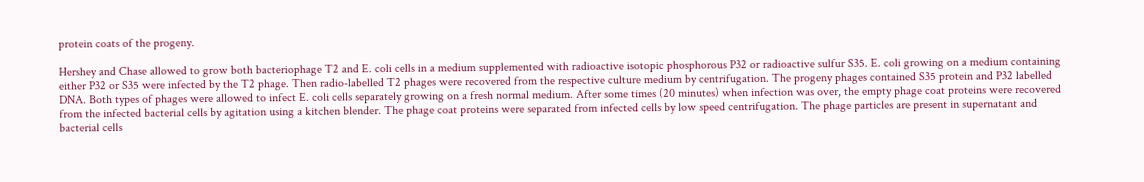protein coats of the progeny.

Hershey and Chase allowed to grow both bacteriophage T2 and E. coli cells in a medium supplemented with radioactive isotopic phosphorous P32 or radioactive sulfur S35. E. coli growing on a medium containing either P32 or S35 were infected by the T2 phage. Then radio-labelled T2 phages were recovered from the respective culture medium by centrifugation. The progeny phages contained S35 protein and P32 labelled DNA. Both types of phages were allowed to infect E. coli cells separately growing on a fresh normal medium. After some times (20 minutes) when infection was over, the empty phage coat proteins were recovered from the infected bacterial cells by agitation using a kitchen blender. The phage coat proteins were separated from infected cells by low speed centrifugation. The phage particles are present in supernatant and bacterial cells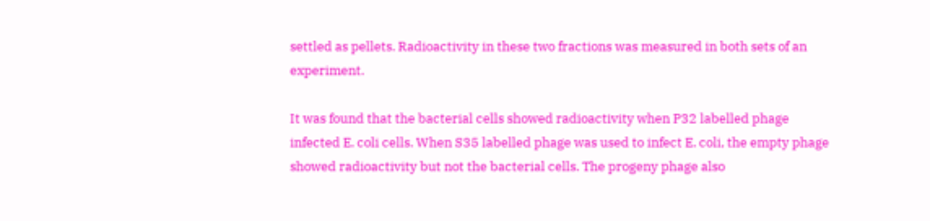settled as pellets. Radioactivity in these two fractions was measured in both sets of an experiment.

It was found that the bacterial cells showed radioactivity when P32 labelled phage infected E. coli cells. When S35 labelled phage was used to infect E. coli, the empty phage showed radioactivity but not the bacterial cells. The progeny phage also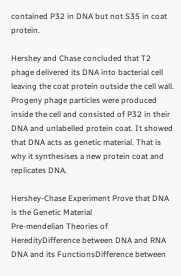contained P32 in DNA but not S35 in coat protein.

Hershey and Chase concluded that T2 phage delivered its DNA into bacterial cell leaving the coat protein outside the cell wall. Progeny phage particles were produced inside the cell and consisted of P32 in their DNA and unlabelled protein coat. It showed that DNA acts as genetic material. That is why it synthesises a new protein coat and replicates DNA.

Hershey-Chase Experiment Prove that DNA is the Genetic Material
Pre-mendelian Theories of HeredityDifference between DNA and RNA
DNA and its FunctionsDifference between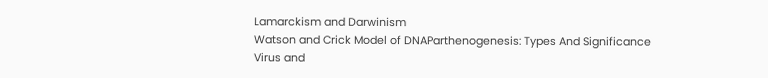Lamarckism and Darwinism
Watson and Crick Model of DNAParthenogenesis: Types And Significance
Virus and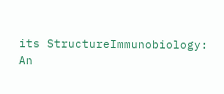its StructureImmunobiology: An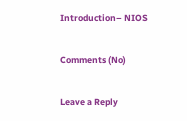Introduction– NIOS

Comments (No)

Leave a Reply